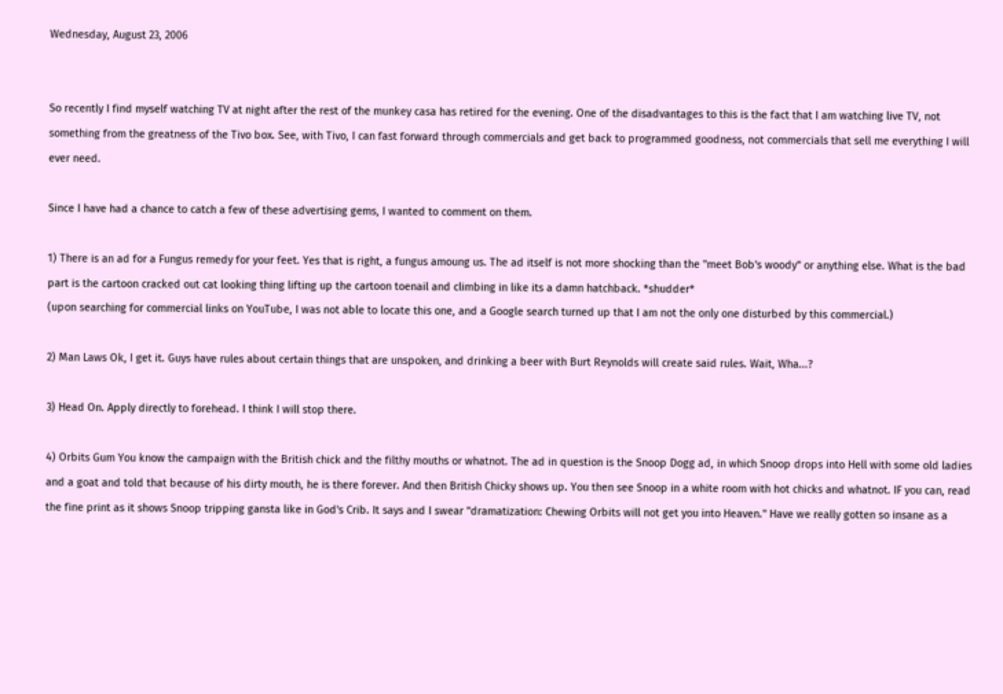Wednesday, August 23, 2006


So recently I find myself watching TV at night after the rest of the munkey casa has retired for the evening. One of the disadvantages to this is the fact that I am watching live TV, not something from the greatness of the Tivo box. See, with Tivo, I can fast forward through commercials and get back to programmed goodness, not commercials that sell me everything I will ever need.

Since I have had a chance to catch a few of these advertising gems, I wanted to comment on them.

1) There is an ad for a Fungus remedy for your feet. Yes that is right, a fungus amoung us. The ad itself is not more shocking than the "meet Bob's woody" or anything else. What is the bad part is the cartoon cracked out cat looking thing lifting up the cartoon toenail and climbing in like its a damn hatchback. *shudder*
(upon searching for commercial links on YouTube, I was not able to locate this one, and a Google search turned up that I am not the only one disturbed by this commercial.)

2) Man Laws Ok, I get it. Guys have rules about certain things that are unspoken, and drinking a beer with Burt Reynolds will create said rules. Wait, Wha...?

3) Head On. Apply directly to forehead. I think I will stop there.

4) Orbits Gum You know the campaign with the British chick and the filthy mouths or whatnot. The ad in question is the Snoop Dogg ad, in which Snoop drops into Hell with some old ladies and a goat and told that because of his dirty mouth, he is there forever. And then British Chicky shows up. You then see Snoop in a white room with hot chicks and whatnot. IF you can, read the fine print as it shows Snoop tripping gansta like in God's Crib. It says and I swear "dramatization: Chewing Orbits will not get you into Heaven." Have we really gotten so insane as a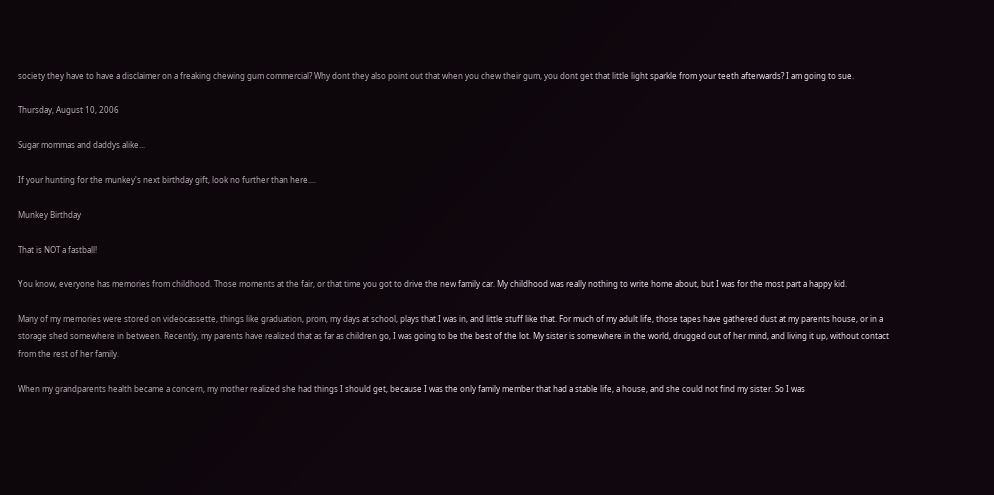society they have to have a disclaimer on a freaking chewing gum commercial? Why dont they also point out that when you chew their gum, you dont get that little light sparkle from your teeth afterwards? I am going to sue.

Thursday, August 10, 2006

Sugar mommas and daddys alike...

If your hunting for the munkey's next birthday gift, look no further than here....

Munkey Birthday

That is NOT a fastball!

You know, everyone has memories from childhood. Those moments at the fair, or that time you got to drive the new family car. My childhood was really nothing to write home about, but I was for the most part a happy kid.

Many of my memories were stored on videocassette, things like graduation, prom, my days at school, plays that I was in, and little stuff like that. For much of my adult life, those tapes have gathered dust at my parents house, or in a storage shed somewhere in between. Recently, my parents have realized that as far as children go, I was going to be the best of the lot. My sister is somewhere in the world, drugged out of her mind, and living it up, without contact from the rest of her family.

When my grandparents health became a concern, my mother realized she had things I should get, because I was the only family member that had a stable life, a house, and she could not find my sister. So I was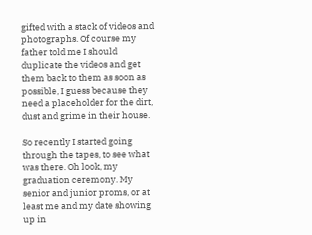gifted with a stack of videos and photographs. Of course my father told me I should duplicate the videos and get them back to them as soon as possible, I guess because they need a placeholder for the dirt, dust and grime in their house.

So recently I started going through the tapes, to see what was there. Oh look, my graduation ceremony. My senior and junior proms, or at least me and my date showing up in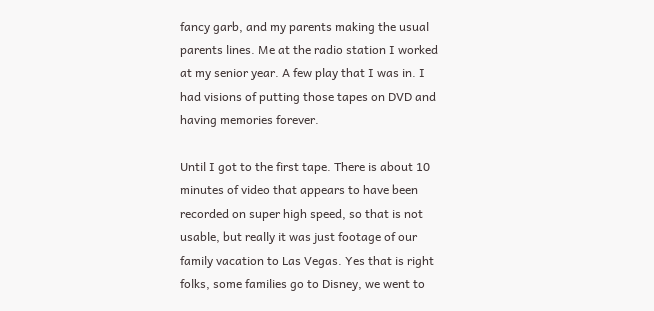fancy garb, and my parents making the usual parents lines. Me at the radio station I worked at my senior year. A few play that I was in. I had visions of putting those tapes on DVD and having memories forever.

Until I got to the first tape. There is about 10 minutes of video that appears to have been recorded on super high speed, so that is not usable, but really it was just footage of our family vacation to Las Vegas. Yes that is right folks, some families go to Disney, we went to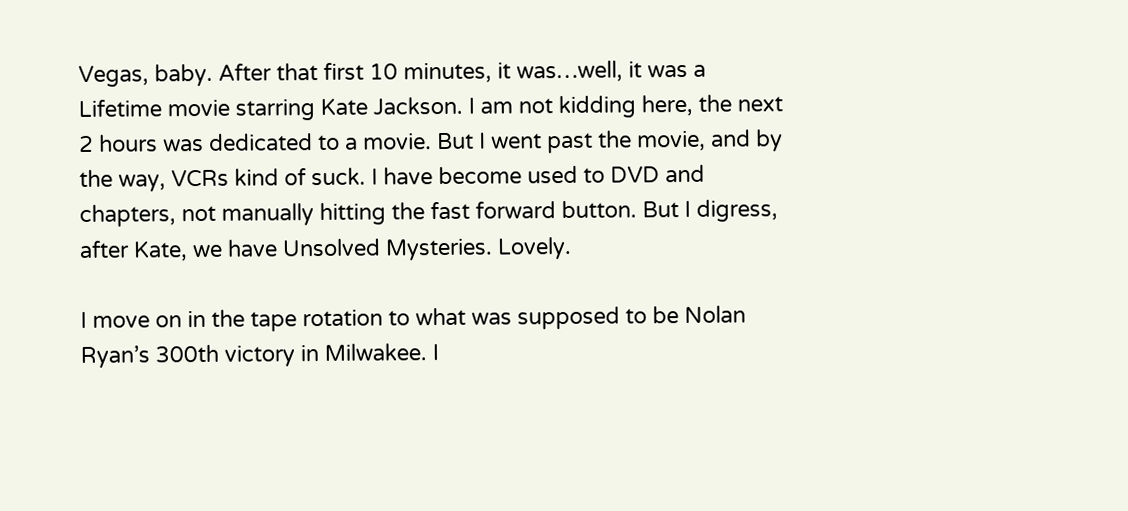Vegas, baby. After that first 10 minutes, it was…well, it was a Lifetime movie starring Kate Jackson. I am not kidding here, the next 2 hours was dedicated to a movie. But I went past the movie, and by the way, VCRs kind of suck. I have become used to DVD and chapters, not manually hitting the fast forward button. But I digress, after Kate, we have Unsolved Mysteries. Lovely.

I move on in the tape rotation to what was supposed to be Nolan Ryan’s 300th victory in Milwakee. I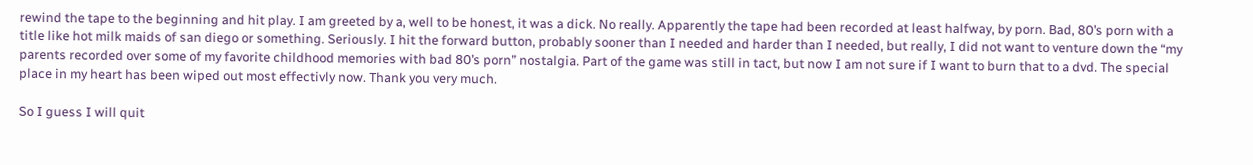rewind the tape to the beginning and hit play. I am greeted by a, well to be honest, it was a dick. No really. Apparently the tape had been recorded at least halfway, by porn. Bad, 80’s porn with a title like hot milk maids of san diego or something. Seriously. I hit the forward button, probably sooner than I needed and harder than I needed, but really, I did not want to venture down the “my parents recorded over some of my favorite childhood memories with bad 80’s porn” nostalgia. Part of the game was still in tact, but now I am not sure if I want to burn that to a dvd. The special place in my heart has been wiped out most effectivly now. Thank you very much.

So I guess I will quit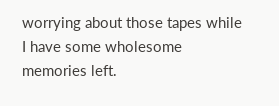worrying about those tapes while I have some wholesome memories left.